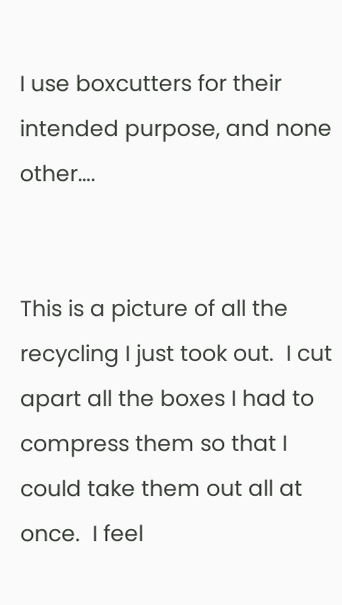I use boxcutters for their intended purpose, and none other….


This is a picture of all the recycling I just took out.  I cut apart all the boxes I had to compress them so that I could take them out all at once.  I feel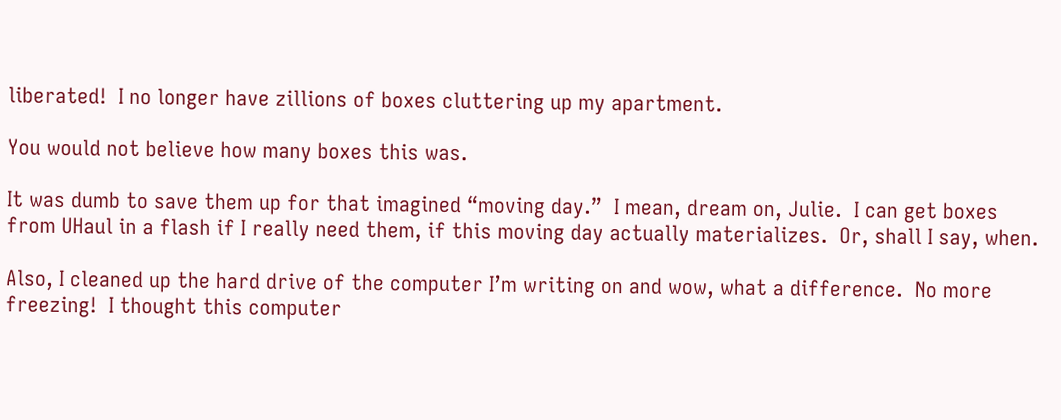liberated!  I no longer have zillions of boxes cluttering up my apartment.

You would not believe how many boxes this was.

It was dumb to save them up for that imagined “moving day.”  I mean, dream on, Julie.  I can get boxes from UHaul in a flash if I really need them, if this moving day actually materializes.  Or, shall I say, when.

Also, I cleaned up the hard drive of the computer I’m writing on and wow, what a difference.  No more freezing!  I thought this computer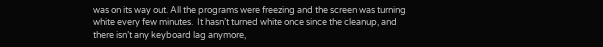was on its way out. All the programs were freezing and the screen was turning white every few minutes.  It hasn’t turned white once since the cleanup, and there isn’t any keyboard lag anymore,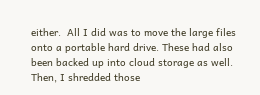either.  All I did was to move the large files onto a portable hard drive. These had also been backed up into cloud storage as well.   Then, I shredded those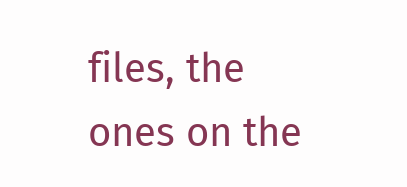files, the ones on the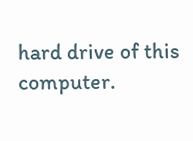hard drive of this computer.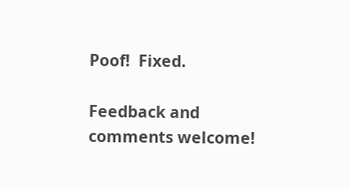Poof!  Fixed.

Feedback and comments welcome!